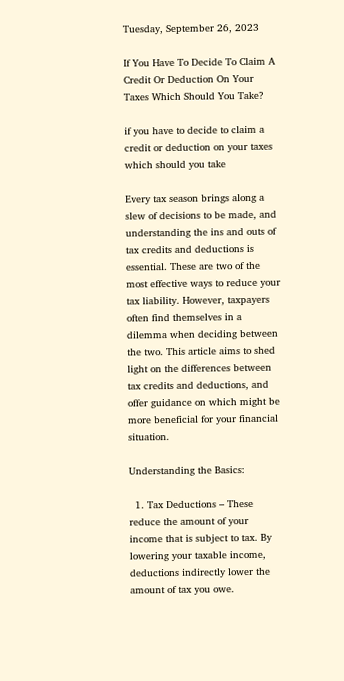Tuesday, September 26, 2023

If You Have To Decide To Claim A Credit Or Deduction On Your Taxes Which Should You Take?

if you have to decide to claim a credit or deduction on your taxes which should you take

Every tax season brings along a slew of decisions to be made, and understanding the ins and outs of tax credits and deductions is essential. These are two of the most effective ways to reduce your tax liability. However, taxpayers often find themselves in a dilemma when deciding between the two. This article aims to shed light on the differences between tax credits and deductions, and offer guidance on which might be more beneficial for your financial situation.

Understanding the Basics:

  1. Tax Deductions – These reduce the amount of your income that is subject to tax. By lowering your taxable income, deductions indirectly lower the amount of tax you owe.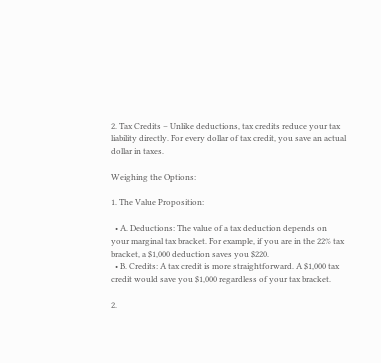2. Tax Credits – Unlike deductions, tax credits reduce your tax liability directly. For every dollar of tax credit, you save an actual dollar in taxes.

Weighing the Options:

1. The Value Proposition:

  • A. Deductions: The value of a tax deduction depends on your marginal tax bracket. For example, if you are in the 22% tax bracket, a $1,000 deduction saves you $220.
  • B. Credits: A tax credit is more straightforward. A $1,000 tax credit would save you $1,000 regardless of your tax bracket.

2.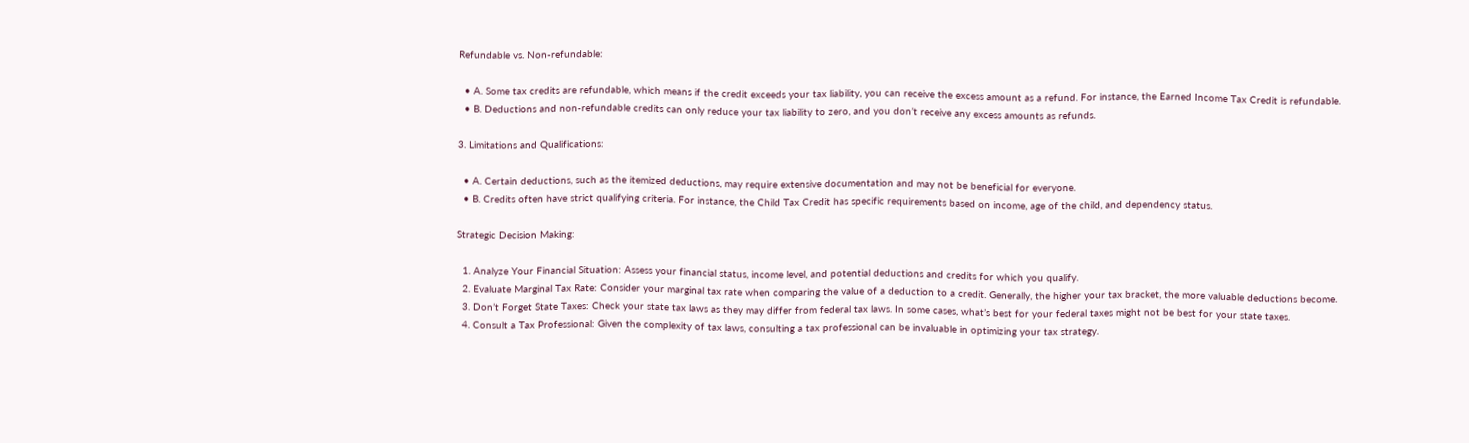Refundable vs. Non-refundable:

  • A. Some tax credits are refundable, which means if the credit exceeds your tax liability, you can receive the excess amount as a refund. For instance, the Earned Income Tax Credit is refundable.
  • B. Deductions and non-refundable credits can only reduce your tax liability to zero, and you don’t receive any excess amounts as refunds.

3. Limitations and Qualifications:

  • A. Certain deductions, such as the itemized deductions, may require extensive documentation and may not be beneficial for everyone.
  • B. Credits often have strict qualifying criteria. For instance, the Child Tax Credit has specific requirements based on income, age of the child, and dependency status.

Strategic Decision Making:

  1. Analyze Your Financial Situation: Assess your financial status, income level, and potential deductions and credits for which you qualify.
  2. Evaluate Marginal Tax Rate: Consider your marginal tax rate when comparing the value of a deduction to a credit. Generally, the higher your tax bracket, the more valuable deductions become.
  3. Don’t Forget State Taxes: Check your state tax laws as they may differ from federal tax laws. In some cases, what’s best for your federal taxes might not be best for your state taxes.
  4. Consult a Tax Professional: Given the complexity of tax laws, consulting a tax professional can be invaluable in optimizing your tax strategy.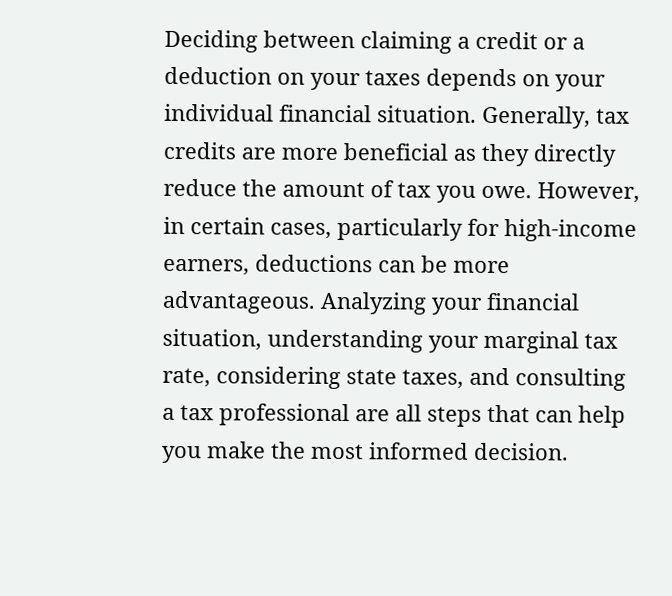Deciding between claiming a credit or a deduction on your taxes depends on your individual financial situation. Generally, tax credits are more beneficial as they directly reduce the amount of tax you owe. However, in certain cases, particularly for high-income earners, deductions can be more advantageous. Analyzing your financial situation, understanding your marginal tax rate, considering state taxes, and consulting a tax professional are all steps that can help you make the most informed decision.